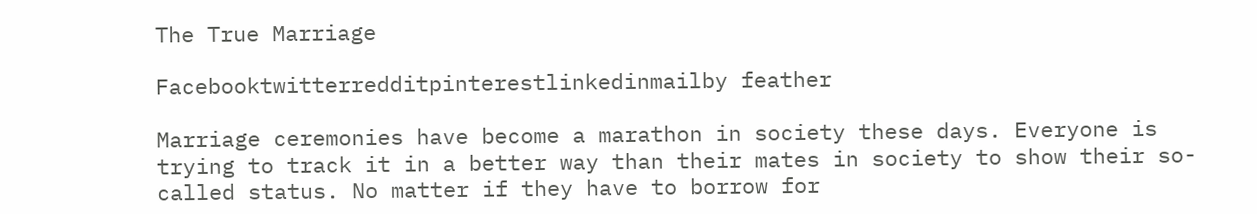The True Marriage

Facebooktwitterredditpinterestlinkedinmailby feather

Marriage ceremonies have become a marathon in society these days. Everyone is trying to track it in a better way than their mates in society to show their so-called status. No matter if they have to borrow for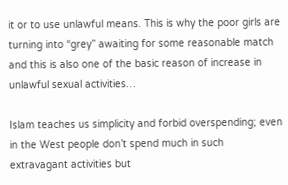it or to use unlawful means. This is why the poor girls are turning into “grey” awaiting for some reasonable match and this is also one of the basic reason of increase in unlawful sexual activities…

Islam teaches us simplicity and forbid overspending; even in the West people don’t spend much in such extravagant activities but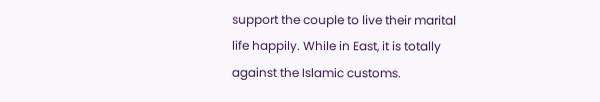support the couple to live their marital life happily. While in East, it is totally against the Islamic customs.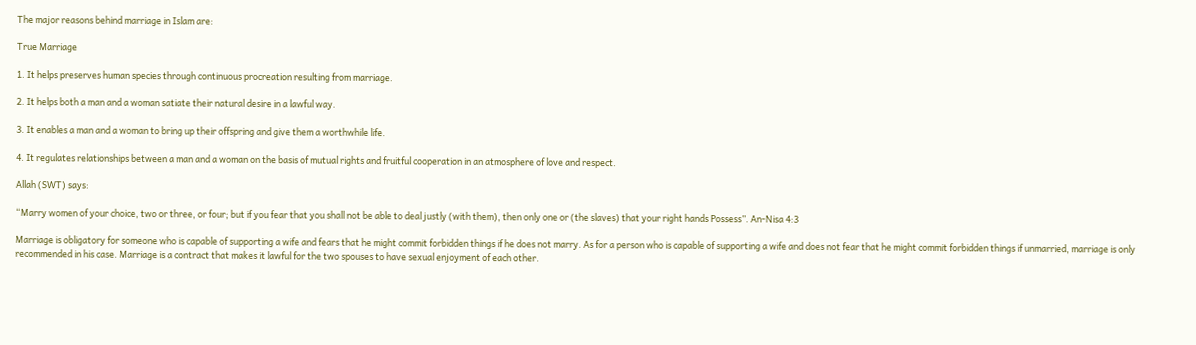The major reasons behind marriage in Islam are:

True Marriage

1. It helps preserves human species through continuous procreation resulting from marriage.

2. It helps both a man and a woman satiate their natural desire in a lawful way.

3. It enables a man and a woman to bring up their offspring and give them a worthwhile life.

4. It regulates relationships between a man and a woman on the basis of mutual rights and fruitful cooperation in an atmosphere of love and respect.

Allah (SWT) says:

“Marry women of your choice, two or three, or four; but if you fear that you shall not be able to deal justly (with them), then only one or (the slaves) that your right hands Possess”. An-Nisa 4:3

Marriage is obligatory for someone who is capable of supporting a wife and fears that he might commit forbidden things if he does not marry. As for a person who is capable of supporting a wife and does not fear that he might commit forbidden things if unmarried, marriage is only recommended in his case. Marriage is a contract that makes it lawful for the two spouses to have sexual enjoyment of each other.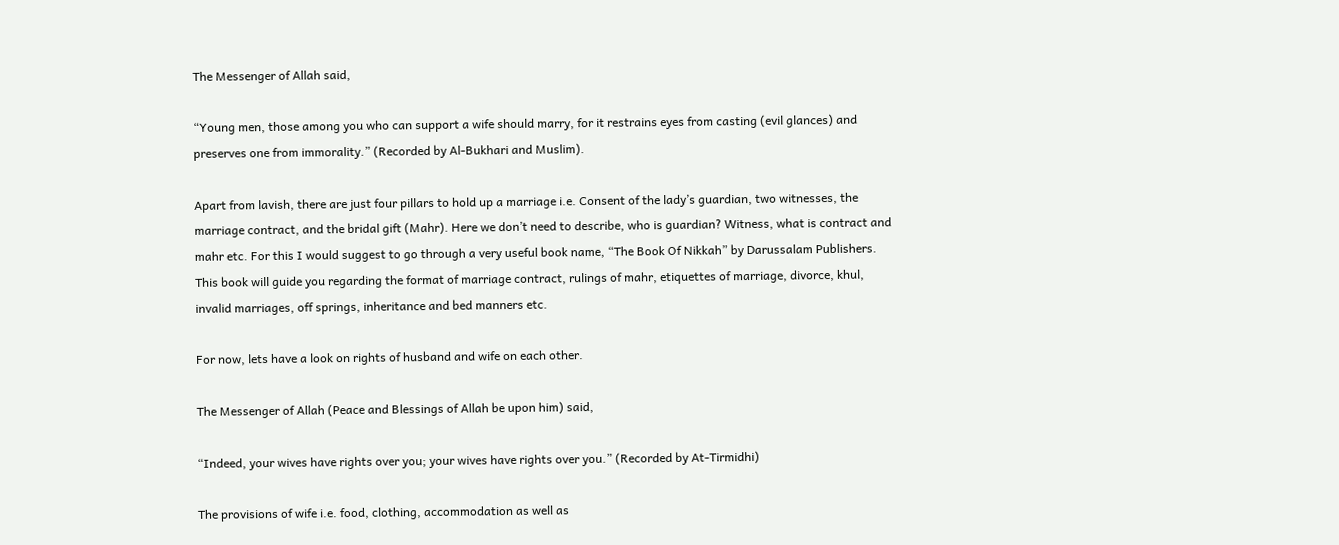The Messenger of Allah said,

“Young men, those among you who can support a wife should marry, for it restrains eyes from casting (evil glances) and preserves one from immorality.” (Recorded by Al-Bukhari and Muslim).

Apart from lavish, there are just four pillars to hold up a marriage i.e. Consent of the lady’s guardian, two witnesses, the marriage contract, and the bridal gift (Mahr). Here we don’t need to describe, who is guardian? Witness, what is contract and mahr etc. For this I would suggest to go through a very useful book name, “The Book Of Nikkah” by Darussalam Publishers. This book will guide you regarding the format of marriage contract, rulings of mahr, etiquettes of marriage, divorce, khul, invalid marriages, off springs, inheritance and bed manners etc.

For now, lets have a look on rights of husband and wife on each other.

The Messenger of Allah (Peace and Blessings of Allah be upon him) said,

“Indeed, your wives have rights over you; your wives have rights over you.” (Recorded by At-Tirmidhi)

The provisions of wife i.e. food, clothing, accommodation as well as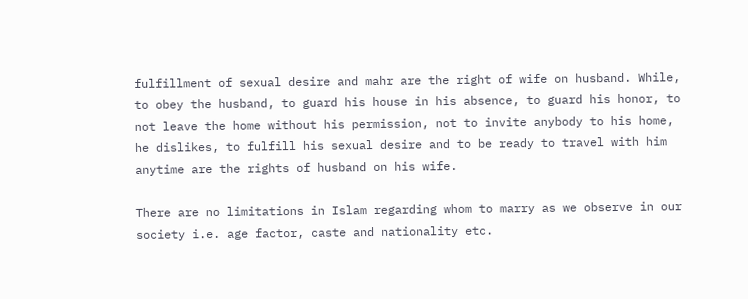fulfillment of sexual desire and mahr are the right of wife on husband. While, to obey the husband, to guard his house in his absence, to guard his honor, to not leave the home without his permission, not to invite anybody to his home, he dislikes, to fulfill his sexual desire and to be ready to travel with him anytime are the rights of husband on his wife.

There are no limitations in Islam regarding whom to marry as we observe in our society i.e. age factor, caste and nationality etc.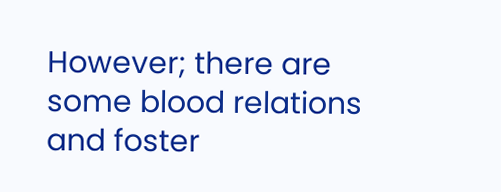However; there are some blood relations and foster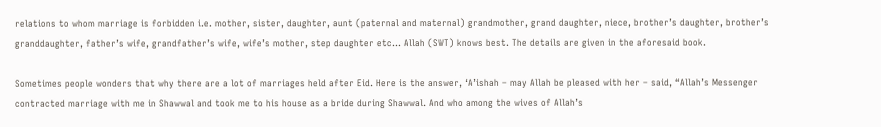relations to whom marriage is forbidden i.e. mother, sister, daughter, aunt (paternal and maternal) grandmother, grand daughter, niece, brother’s daughter, brother’s granddaughter, father’s wife, grandfather’s wife, wife’s mother, step daughter etc… Allah (SWT) knows best. The details are given in the aforesaid book.

Sometimes people wonders that why there are a lot of marriages held after Eid. Here is the answer, ‘A’ishah – may Allah be pleased with her – said, “Allah’s Messenger contracted marriage with me in Shawwal and took me to his house as a bride during Shawwal. And who among the wives of Allah’s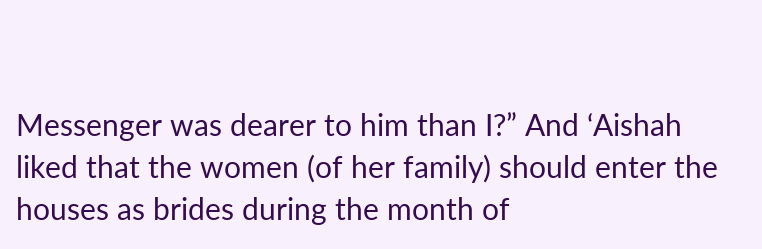Messenger was dearer to him than I?” And ‘Aishah liked that the women (of her family) should enter the houses as brides during the month of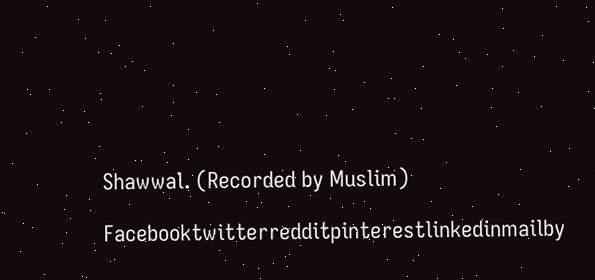Shawwal. (Recorded by Muslim)

Facebooktwitterredditpinterestlinkedinmailby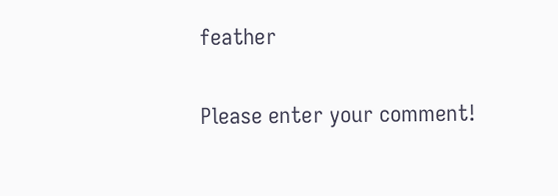feather


Please enter your comment!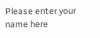Please enter your name here